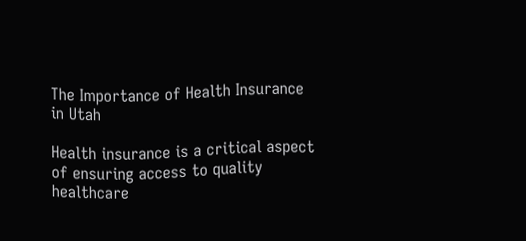The Importance of Health Insurance in Utah

Health insurance is a critical aspect of ensuring access to quality healthcare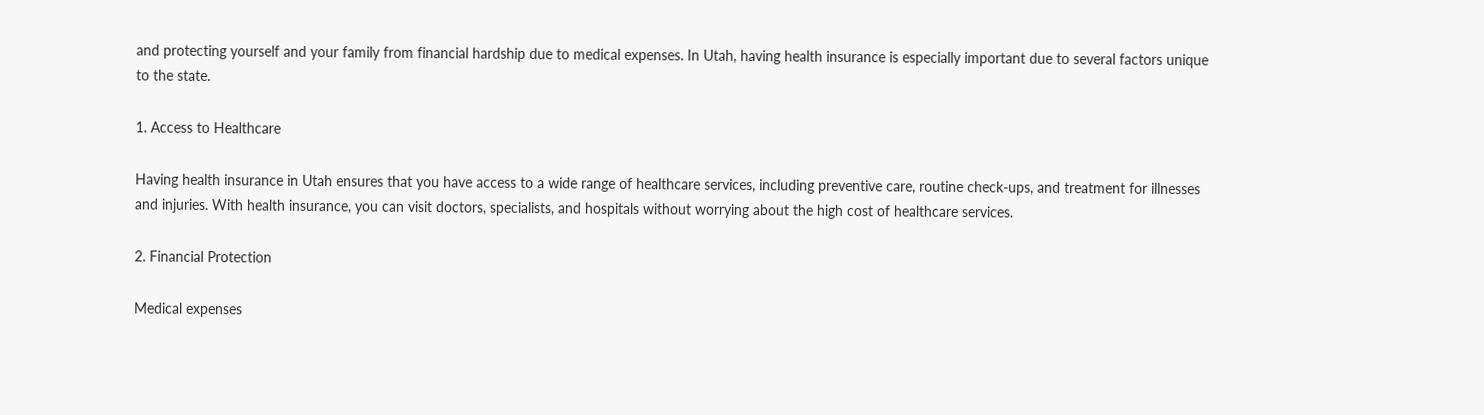and protecting yourself and your family from financial hardship due to medical expenses. In Utah, having health insurance is especially important due to several factors unique to the state.

1. Access to Healthcare

Having health insurance in Utah ensures that you have access to a wide range of healthcare services, including preventive care, routine check-ups, and treatment for illnesses and injuries. With health insurance, you can visit doctors, specialists, and hospitals without worrying about the high cost of healthcare services.

2. Financial Protection

Medical expenses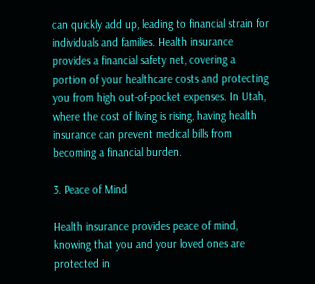can quickly add up, leading to financial strain for individuals and families. Health insurance provides a financial safety net, covering a portion of your healthcare costs and protecting you from high out-of-pocket expenses. In Utah, where the cost of living is rising, having health insurance can prevent medical bills from becoming a financial burden.

3. Peace of Mind

Health insurance provides peace of mind, knowing that you and your loved ones are protected in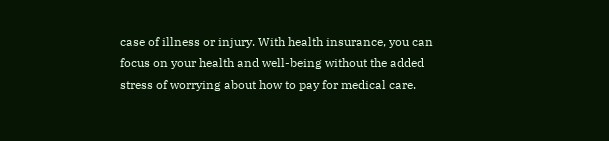case of illness or injury. With health insurance, you can focus on your health and well-being without the added stress of worrying about how to pay for medical care.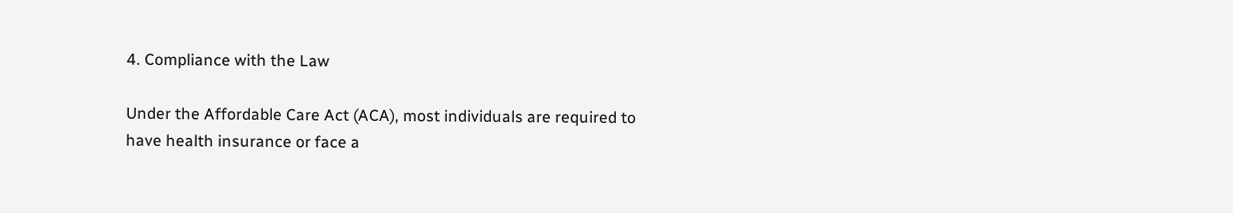4. Compliance with the Law

Under the Affordable Care Act (ACA), most individuals are required to have health insurance or face a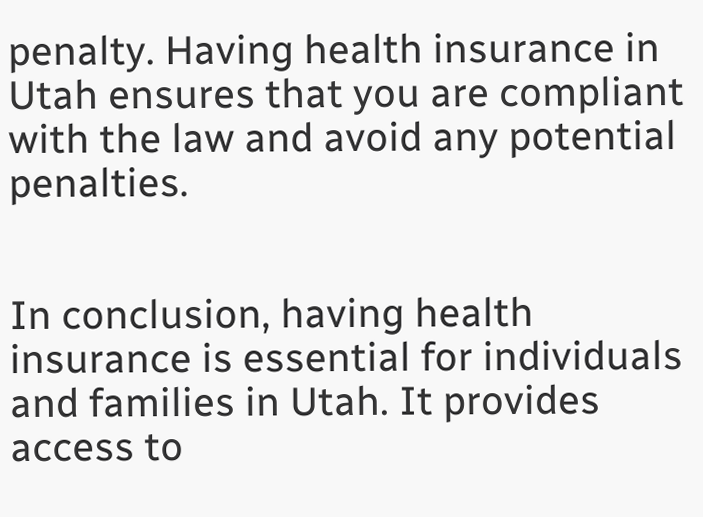penalty. Having health insurance in Utah ensures that you are compliant with the law and avoid any potential penalties.


In conclusion, having health insurance is essential for individuals and families in Utah. It provides access to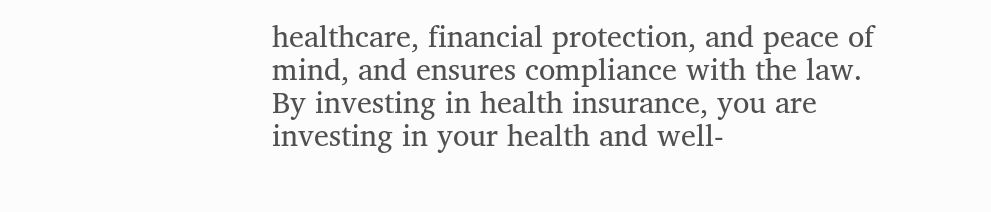healthcare, financial protection, and peace of mind, and ensures compliance with the law. By investing in health insurance, you are investing in your health and well-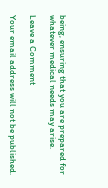being, ensuring that you are prepared for whatever medical needs may arise.

Leave a Comment

Your email address will not be published.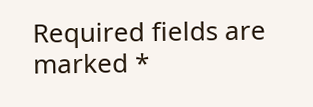Required fields are marked *